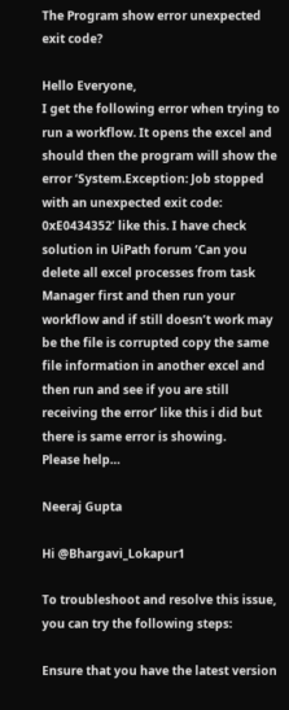The Program show error unexpected exit code?

Hello Everyone,
I get the following error when trying to run a workflow. It opens the excel and should then the program will show the error ‘System.Exception: Job stopped with an unexpected exit code: 0xE0434352’ like this. I have check solution in UiPath forum ‘Can you delete all excel processes from task Manager first and then run your workflow and if still doesn’t work may be the file is corrupted copy the same file information in another excel and then run and see if you are still receiving the error’ like this i did but there is same error is showing.
Please help…

Neeraj Gupta

Hi @Bhargavi_Lokapur1

To troubleshoot and resolve this issue, you can try the following steps:

Ensure that you have the latest version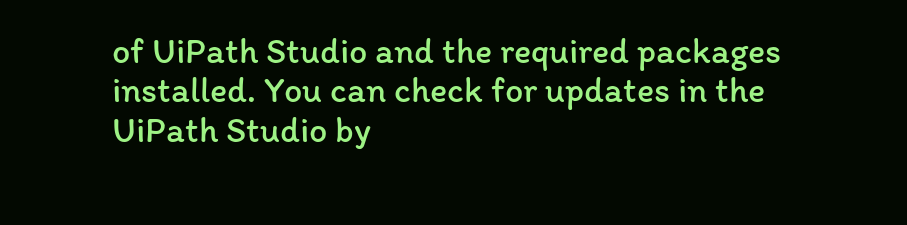of UiPath Studio and the required packages installed. You can check for updates in the UiPath Studio by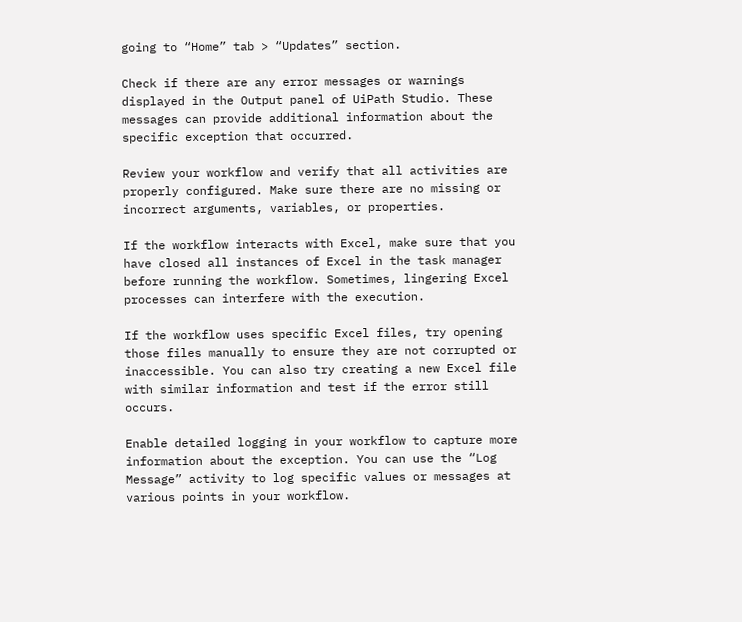going to “Home” tab > “Updates” section.

Check if there are any error messages or warnings displayed in the Output panel of UiPath Studio. These messages can provide additional information about the specific exception that occurred.

Review your workflow and verify that all activities are properly configured. Make sure there are no missing or incorrect arguments, variables, or properties.

If the workflow interacts with Excel, make sure that you have closed all instances of Excel in the task manager before running the workflow. Sometimes, lingering Excel processes can interfere with the execution.

If the workflow uses specific Excel files, try opening those files manually to ensure they are not corrupted or inaccessible. You can also try creating a new Excel file with similar information and test if the error still occurs.

Enable detailed logging in your workflow to capture more information about the exception. You can use the “Log Message” activity to log specific values or messages at various points in your workflow.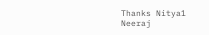Thanks Nitya1
Neeraj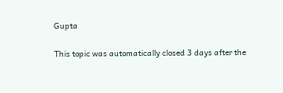Gupta

This topic was automatically closed 3 days after the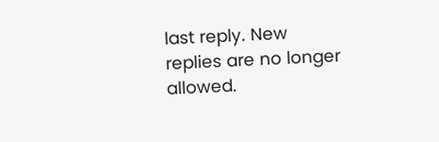last reply. New replies are no longer allowed.